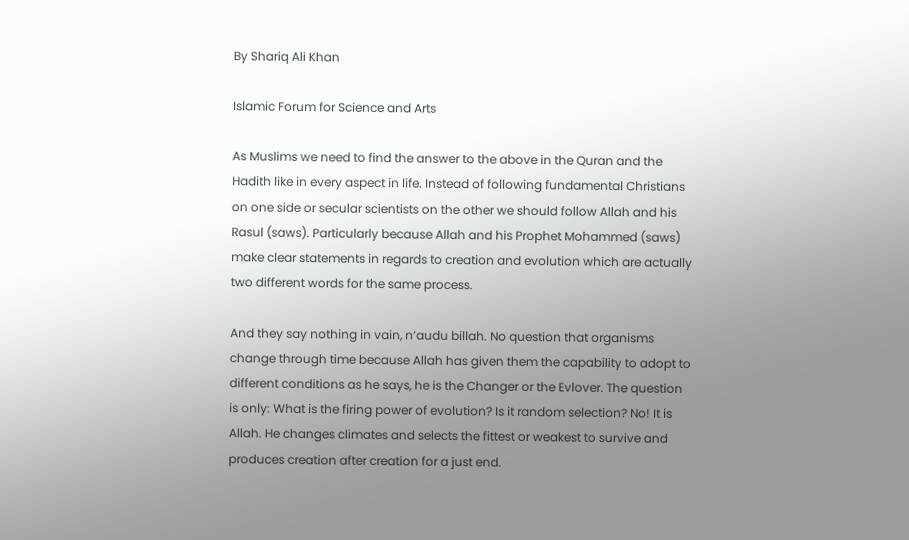By Shariq Ali Khan

Islamic Forum for Science and Arts

As Muslims we need to find the answer to the above in the Quran and the Hadith like in every aspect in life. Instead of following fundamental Christians on one side or secular scientists on the other we should follow Allah and his Rasul (saws). Particularly because Allah and his Prophet Mohammed (saws) make clear statements in regards to creation and evolution which are actually two different words for the same process.

And they say nothing in vain, n’audu billah. No question that organisms change through time because Allah has given them the capability to adopt to different conditions as he says, he is the Changer or the Evlover. The question is only: What is the firing power of evolution? Is it random selection? No! It is Allah. He changes climates and selects the fittest or weakest to survive and produces creation after creation for a just end.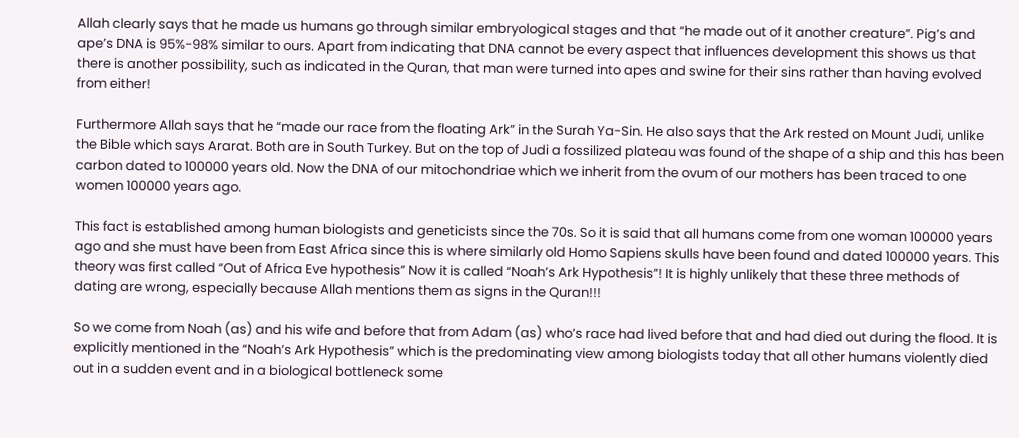Allah clearly says that he made us humans go through similar embryological stages and that “he made out of it another creature”. Pig’s and ape’s DNA is 95%-98% similar to ours. Apart from indicating that DNA cannot be every aspect that influences development this shows us that there is another possibility, such as indicated in the Quran, that man were turned into apes and swine for their sins rather than having evolved from either!

Furthermore Allah says that he “made our race from the floating Ark” in the Surah Ya-Sin. He also says that the Ark rested on Mount Judi, unlike the Bible which says Ararat. Both are in South Turkey. But on the top of Judi a fossilized plateau was found of the shape of a ship and this has been carbon dated to 100000 years old. Now the DNA of our mitochondriae which we inherit from the ovum of our mothers has been traced to one women 100000 years ago.

This fact is established among human biologists and geneticists since the 70s. So it is said that all humans come from one woman 100000 years ago and she must have been from East Africa since this is where similarly old Homo Sapiens skulls have been found and dated 100000 years. This theory was first called “Out of Africa Eve hypothesis” Now it is called “Noah’s Ark Hypothesis”! It is highly unlikely that these three methods of dating are wrong, especially because Allah mentions them as signs in the Quran!!!

So we come from Noah (as) and his wife and before that from Adam (as) who’s race had lived before that and had died out during the flood. It is explicitly mentioned in the “Noah’s Ark Hypothesis” which is the predominating view among biologists today that all other humans violently died out in a sudden event and in a biological bottleneck some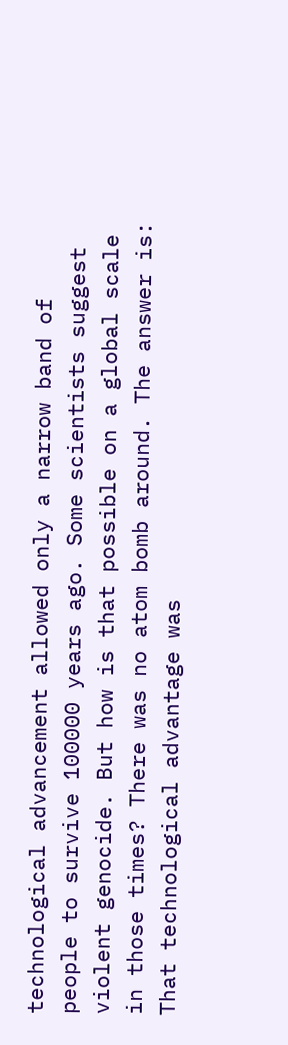technological advancement allowed only a narrow band of people to survive 100000 years ago. Some scientists suggest violent genocide. But how is that possible on a global scale in those times? There was no atom bomb around. The answer is: That technological advantage was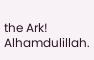the Ark! Alhamdulillah.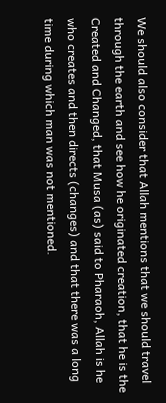We should also consider that Allah mentions that we should travel through the earth and see how he originated creation, that he is the Created and Changed, that Musa (as) said to Pharaoh, Allah is he who creates and then directs (changes) and that there was a long time during which man was not mentioned.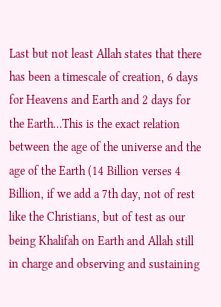Last but not least Allah states that there has been a timescale of creation, 6 days for Heavens and Earth and 2 days for the Earth…This is the exact relation between the age of the universe and the age of the Earth (14 Billion verses 4 Billion, if we add a 7th day, not of rest like the Christians, but of test as our being Khalifah on Earth and Allah still in charge and observing and sustaining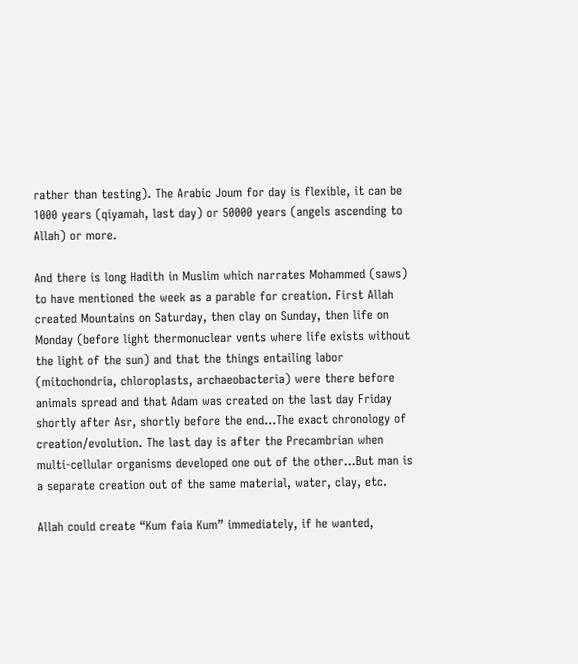rather than testing). The Arabic Joum for day is flexible, it can be 1000 years (qiyamah, last day) or 50000 years (angels ascending to Allah) or more.

And there is long Hadith in Muslim which narrates Mohammed (saws) to have mentioned the week as a parable for creation. First Allah created Mountains on Saturday, then clay on Sunday, then life on Monday (before light thermonuclear vents where life exists without the light of the sun) and that the things entailing labor (mitochondria, chloroplasts, archaeobacteria) were there before animals spread and that Adam was created on the last day Friday shortly after Asr, shortly before the end…The exact chronology of creation/evolution. The last day is after the Precambrian when multi-cellular organisms developed one out of the other…But man is a separate creation out of the same material, water, clay, etc.

Allah could create “Kum faia Kum” immediately, if he wanted,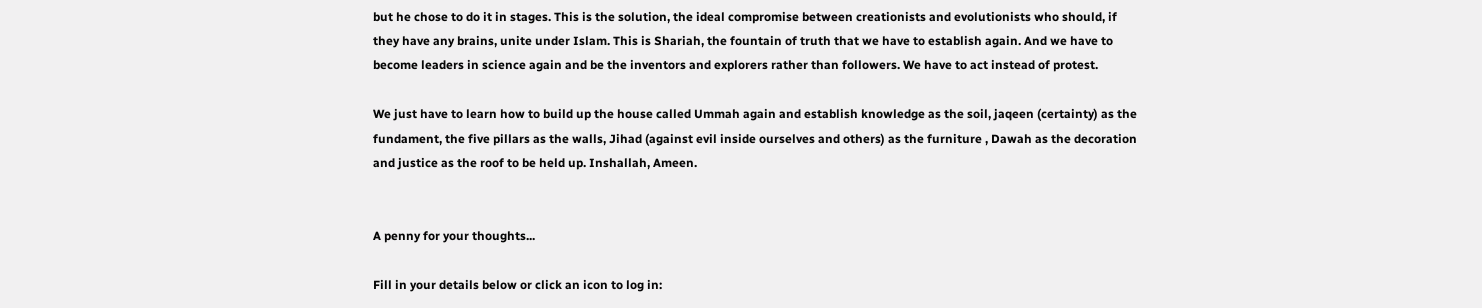but he chose to do it in stages. This is the solution, the ideal compromise between creationists and evolutionists who should, if they have any brains, unite under Islam. This is Shariah, the fountain of truth that we have to establish again. And we have to become leaders in science again and be the inventors and explorers rather than followers. We have to act instead of protest.

We just have to learn how to build up the house called Ummah again and establish knowledge as the soil, jaqeen (certainty) as the fundament, the five pillars as the walls, Jihad (against evil inside ourselves and others) as the furniture , Dawah as the decoration and justice as the roof to be held up. Inshallah, Ameen.


A penny for your thoughts...

Fill in your details below or click an icon to log in: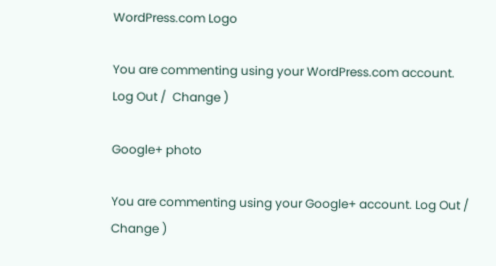WordPress.com Logo

You are commenting using your WordPress.com account. Log Out /  Change )

Google+ photo

You are commenting using your Google+ account. Log Out /  Change )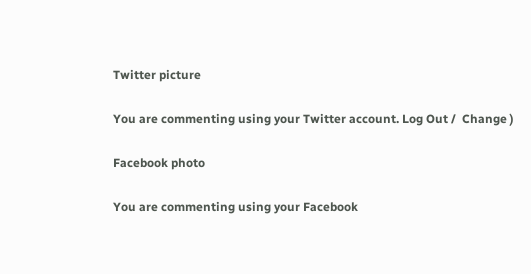Twitter picture

You are commenting using your Twitter account. Log Out /  Change )

Facebook photo

You are commenting using your Facebook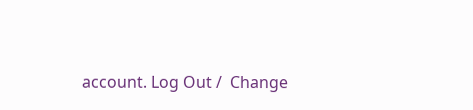account. Log Out /  Change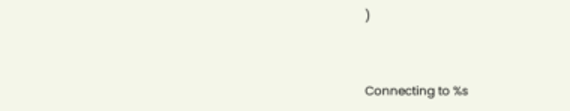)


Connecting to %s